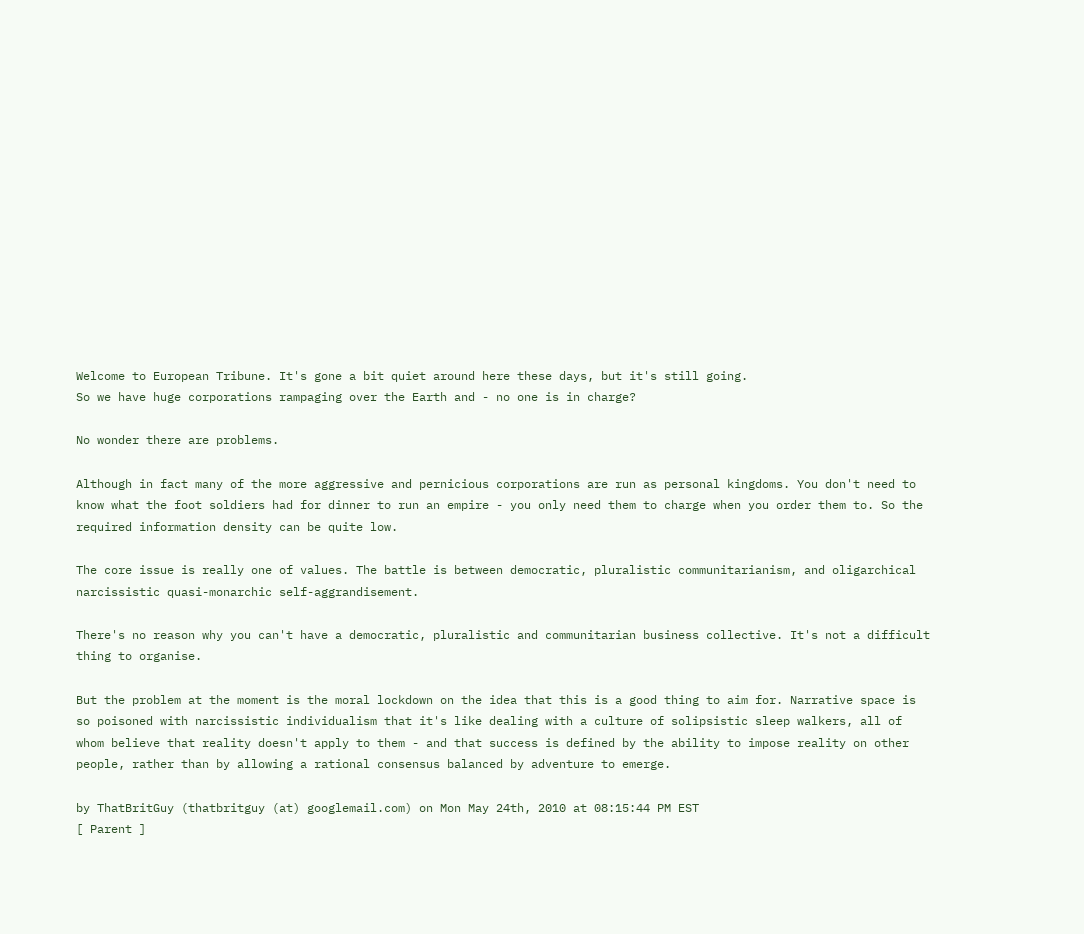Welcome to European Tribune. It's gone a bit quiet around here these days, but it's still going.
So we have huge corporations rampaging over the Earth and - no one is in charge?

No wonder there are problems.

Although in fact many of the more aggressive and pernicious corporations are run as personal kingdoms. You don't need to know what the foot soldiers had for dinner to run an empire - you only need them to charge when you order them to. So the required information density can be quite low.

The core issue is really one of values. The battle is between democratic, pluralistic communitarianism, and oligarchical narcissistic quasi-monarchic self-aggrandisement.

There's no reason why you can't have a democratic, pluralistic and communitarian business collective. It's not a difficult thing to organise.

But the problem at the moment is the moral lockdown on the idea that this is a good thing to aim for. Narrative space is so poisoned with narcissistic individualism that it's like dealing with a culture of solipsistic sleep walkers, all of whom believe that reality doesn't apply to them - and that success is defined by the ability to impose reality on other people, rather than by allowing a rational consensus balanced by adventure to emerge.

by ThatBritGuy (thatbritguy (at) googlemail.com) on Mon May 24th, 2010 at 08:15:44 PM EST
[ Parent ]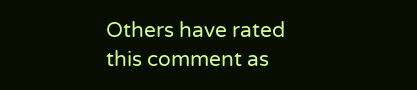Others have rated this comment as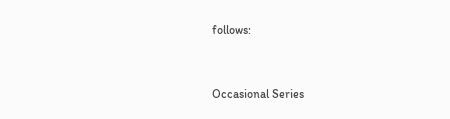follows:


Occasional Series